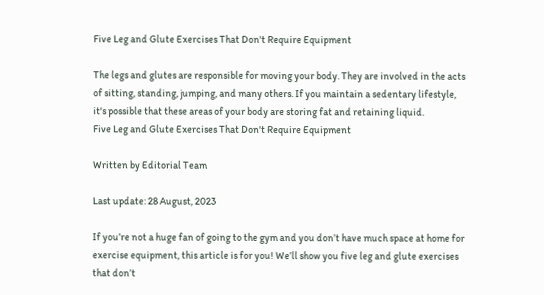Five Leg and Glute Exercises That Don't Require Equipment

The legs and glutes are responsible for moving your body. They are involved in the acts of sitting, standing, jumping, and many others. If you maintain a sedentary lifestyle, it's possible that these areas of your body are storing fat and retaining liquid.
Five Leg and Glute Exercises That Don't Require Equipment

Written by Editorial Team

Last update: 28 August, 2023

If you’re not a huge fan of going to the gym and you don’t have much space at home for exercise equipment, this article is for you! We’ll show you five leg and glute exercises that don’t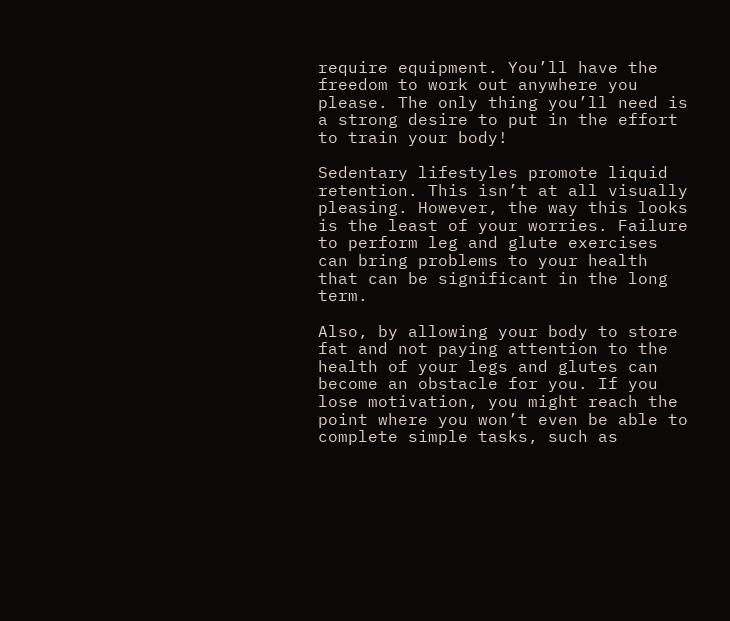require equipment. You’ll have the freedom to work out anywhere you please. The only thing you’ll need is a strong desire to put in the effort to train your body!

Sedentary lifestyles promote liquid retention. This isn’t at all visually pleasing. However, the way this looks is the least of your worries. Failure to perform leg and glute exercises can bring problems to your health that can be significant in the long term.

Also, by allowing your body to store fat and not paying attention to the health of your legs and glutes can become an obstacle for you. If you lose motivation, you might reach the point where you won’t even be able to complete simple tasks, such as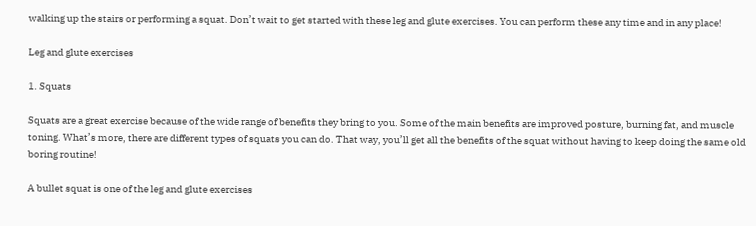walking up the stairs or performing a squat. Don’t wait to get started with these leg and glute exercises. You can perform these any time and in any place!

Leg and glute exercises

1. Squats

Squats are a great exercise because of the wide range of benefits they bring to you. Some of the main benefits are improved posture, burning fat, and muscle toning. What’s more, there are different types of squats you can do. That way, you’ll get all the benefits of the squat without having to keep doing the same old boring routine!

A bullet squat is one of the leg and glute exercises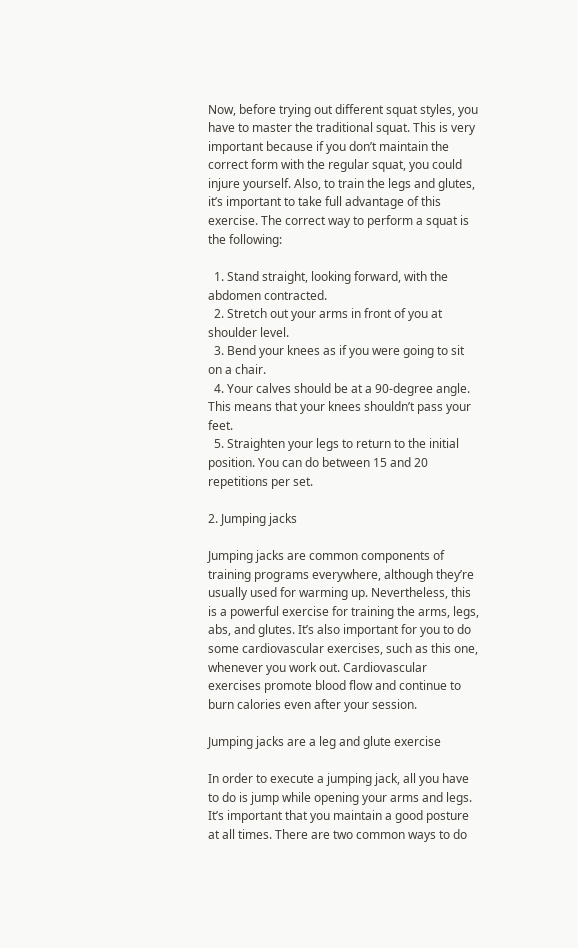Now, before trying out different squat styles, you have to master the traditional squat. This is very important because if you don’t maintain the correct form with the regular squat, you could injure yourself. Also, to train the legs and glutes, it’s important to take full advantage of this exercise. The correct way to perform a squat is the following:

  1. Stand straight, looking forward, with the abdomen contracted.
  2. Stretch out your arms in front of you at shoulder level.
  3. Bend your knees as if you were going to sit on a chair.
  4. Your calves should be at a 90-degree angle. This means that your knees shouldn’t pass your feet.
  5. Straighten your legs to return to the initial position. You can do between 15 and 20 repetitions per set.

2. Jumping jacks

Jumping jacks are common components of training programs everywhere, although they’re usually used for warming up. Nevertheless, this is a powerful exercise for training the arms, legs, abs, and glutes. It’s also important for you to do some cardiovascular exercises, such as this one, whenever you work out. Cardiovascular exercises promote blood flow and continue to burn calories even after your session.

Jumping jacks are a leg and glute exercise

In order to execute a jumping jack, all you have to do is jump while opening your arms and legs. It’s important that you maintain a good posture at all times. There are two common ways to do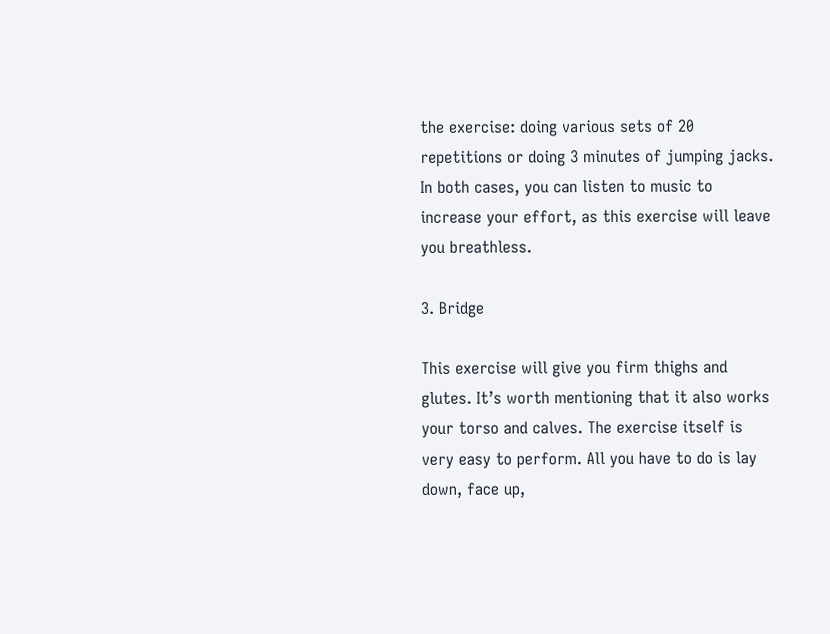the exercise: doing various sets of 20 repetitions or doing 3 minutes of jumping jacks. In both cases, you can listen to music to increase your effort, as this exercise will leave you breathless.

3. Bridge

This exercise will give you firm thighs and glutes. It’s worth mentioning that it also works your torso and calves. The exercise itself is very easy to perform. All you have to do is lay down, face up,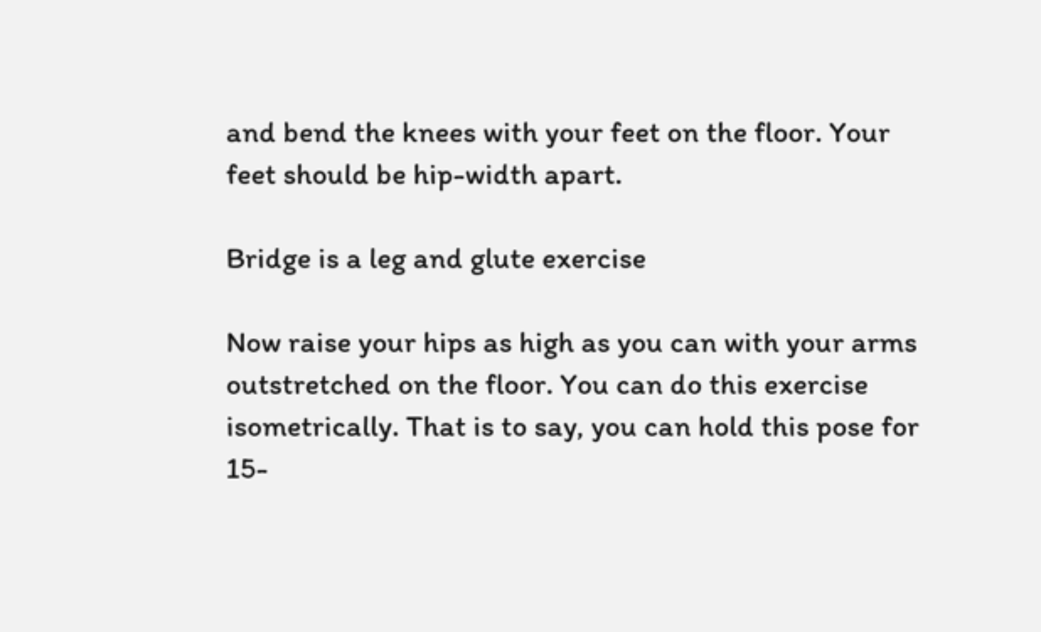and bend the knees with your feet on the floor. Your feet should be hip-width apart.

Bridge is a leg and glute exercise

Now raise your hips as high as you can with your arms outstretched on the floor. You can do this exercise isometrically. That is to say, you can hold this pose for 15-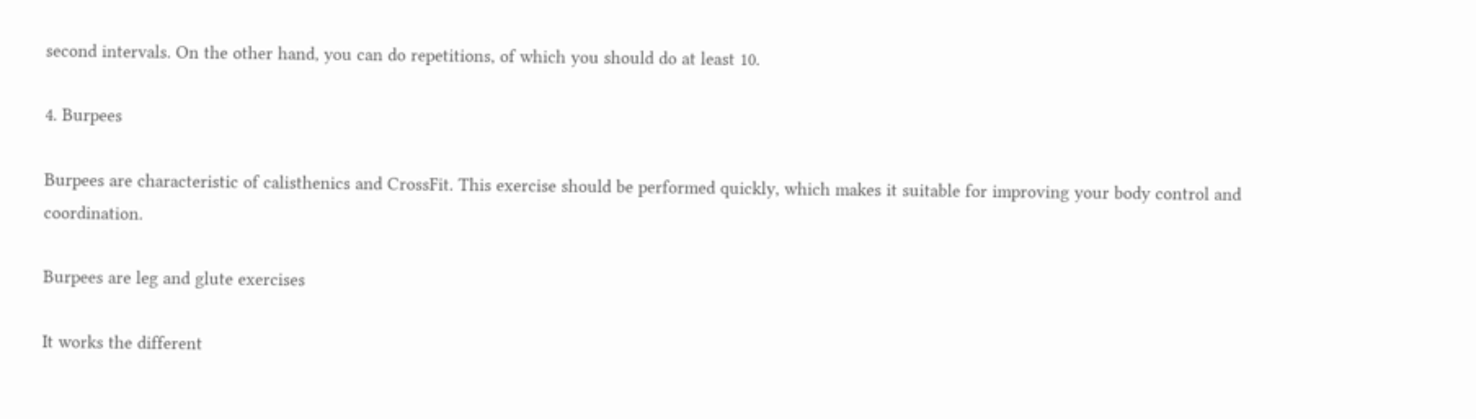second intervals. On the other hand, you can do repetitions, of which you should do at least 10.

4. Burpees

Burpees are characteristic of calisthenics and CrossFit. This exercise should be performed quickly, which makes it suitable for improving your body control and coordination.

Burpees are leg and glute exercises

It works the different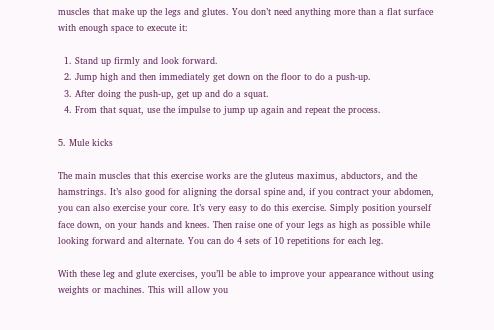muscles that make up the legs and glutes. You don’t need anything more than a flat surface with enough space to execute it:

  1. Stand up firmly and look forward.
  2. Jump high and then immediately get down on the floor to do a push-up.
  3. After doing the push-up, get up and do a squat.
  4. From that squat, use the impulse to jump up again and repeat the process.

5. Mule kicks

The main muscles that this exercise works are the gluteus maximus, abductors, and the hamstrings. It’s also good for aligning the dorsal spine and, if you contract your abdomen, you can also exercise your core. It’s very easy to do this exercise. Simply position yourself face down, on your hands and knees. Then raise one of your legs as high as possible while looking forward and alternate. You can do 4 sets of 10 repetitions for each leg.

With these leg and glute exercises, you’ll be able to improve your appearance without using weights or machines. This will allow you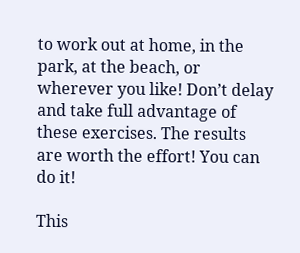to work out at home, in the park, at the beach, or wherever you like! Don’t delay and take full advantage of these exercises. The results are worth the effort! You can do it!

This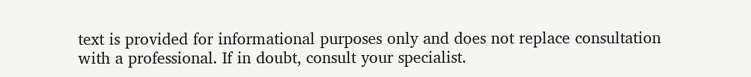text is provided for informational purposes only and does not replace consultation with a professional. If in doubt, consult your specialist.